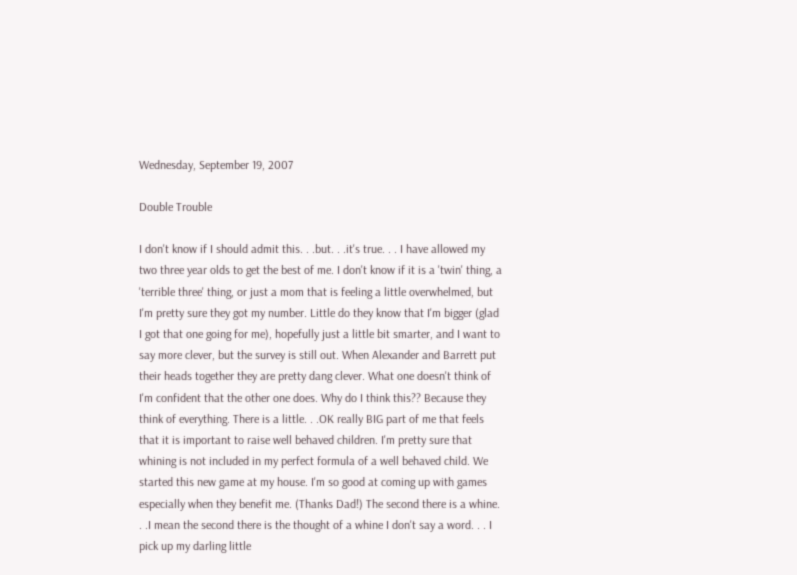Wednesday, September 19, 2007

Double Trouble

I don't know if I should admit this. . .but. . .it's true. . . I have allowed my two three year olds to get the best of me. I don't know if it is a 'twin' thing, a 'terrible three' thing, or just a mom that is feeling a little overwhelmed, but I'm pretty sure they got my number. Little do they know that I'm bigger (glad I got that one going for me), hopefully just a little bit smarter, and I want to say more clever, but the survey is still out. When Alexander and Barrett put their heads together they are pretty dang clever. What one doesn't think of I'm confident that the other one does. Why do I think this?? Because they think of everything. There is a little. . .OK really BIG part of me that feels that it is important to raise well behaved children. I'm pretty sure that whining is not included in my perfect formula of a well behaved child. We started this new game at my house. I'm so good at coming up with games especially when they benefit me. (Thanks Dad!) The second there is a whine. . .I mean the second there is the thought of a whine I don't say a word. . . I pick up my darling little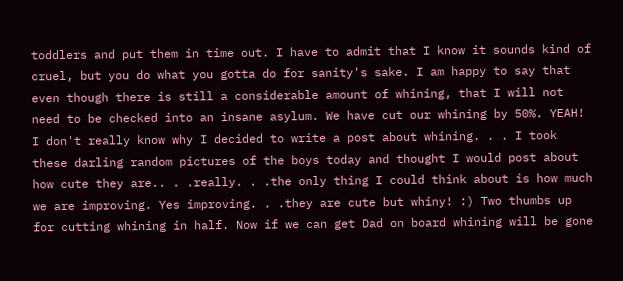toddlers and put them in time out. I have to admit that I know it sounds kind of cruel, but you do what you gotta do for sanity's sake. I am happy to say that even though there is still a considerable amount of whining, that I will not need to be checked into an insane asylum. We have cut our whining by 50%. YEAH! I don't really know why I decided to write a post about whining. . . I took these darling random pictures of the boys today and thought I would post about how cute they are.. . .really. . .the only thing I could think about is how much we are improving. Yes improving. . .they are cute but whiny! :) Two thumbs up for cutting whining in half. Now if we can get Dad on board whining will be gone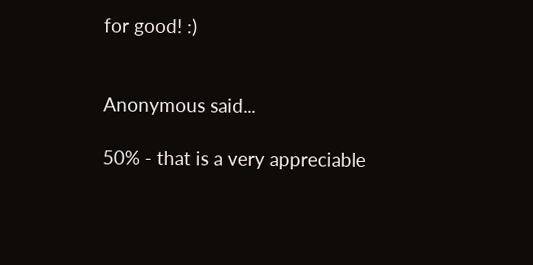for good! :)


Anonymous said...

50% - that is a very appreciable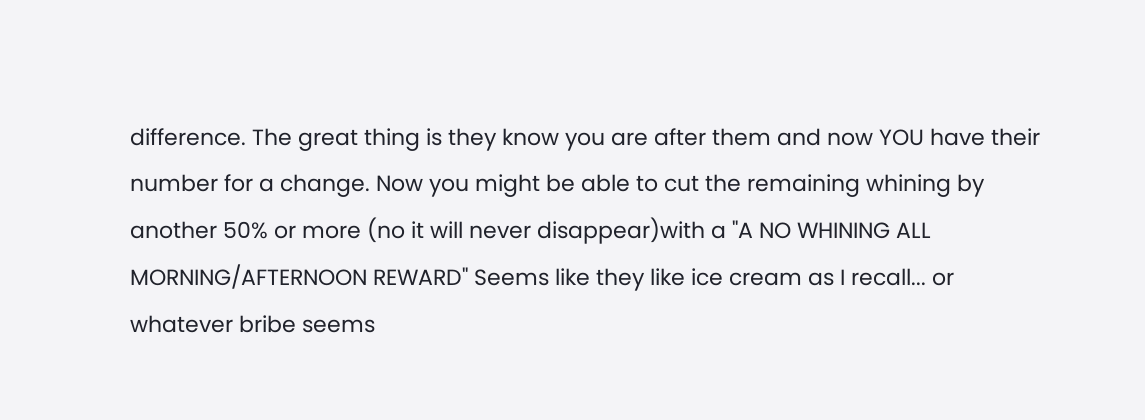difference. The great thing is they know you are after them and now YOU have their number for a change. Now you might be able to cut the remaining whining by another 50% or more (no it will never disappear)with a "A NO WHINING ALL MORNING/AFTERNOON REWARD" Seems like they like ice cream as I recall... or whatever bribe seems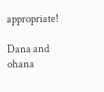appropriate!

Dana and ohana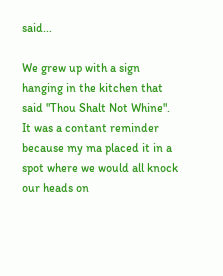said...

We grew up with a sign hanging in the kitchen that said "Thou Shalt Not Whine". It was a contant reminder because my ma placed it in a spot where we would all knock our heads on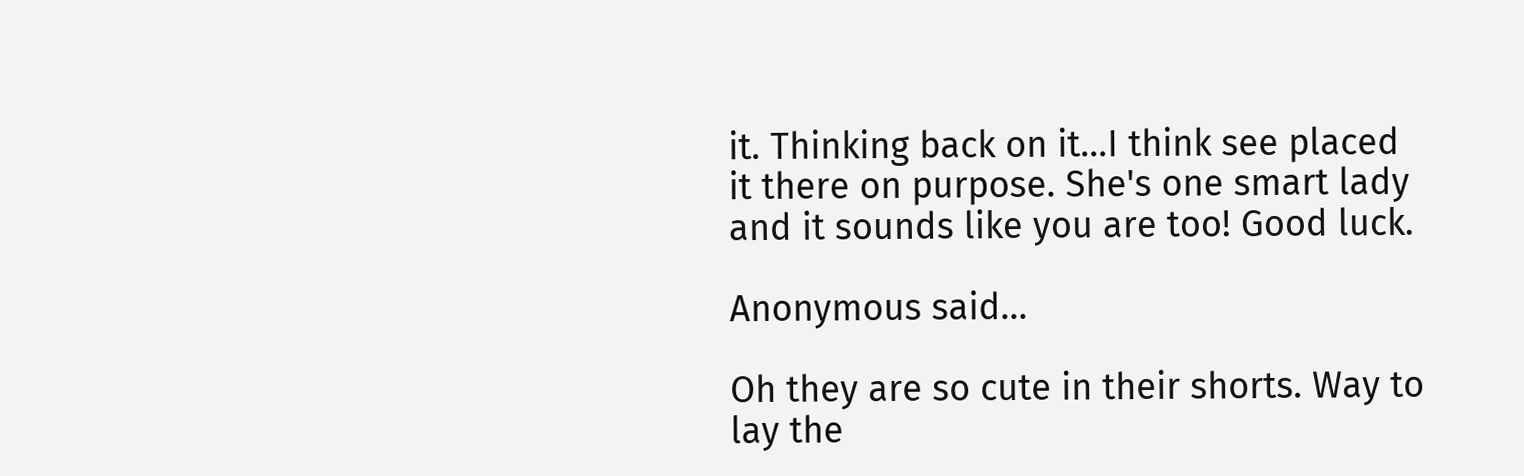it. Thinking back on it...I think see placed it there on purpose. She's one smart lady and it sounds like you are too! Good luck.

Anonymous said...

Oh they are so cute in their shorts. Way to lay the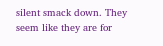silent smack down. They seem like they are for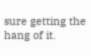sure getting the hang of it.